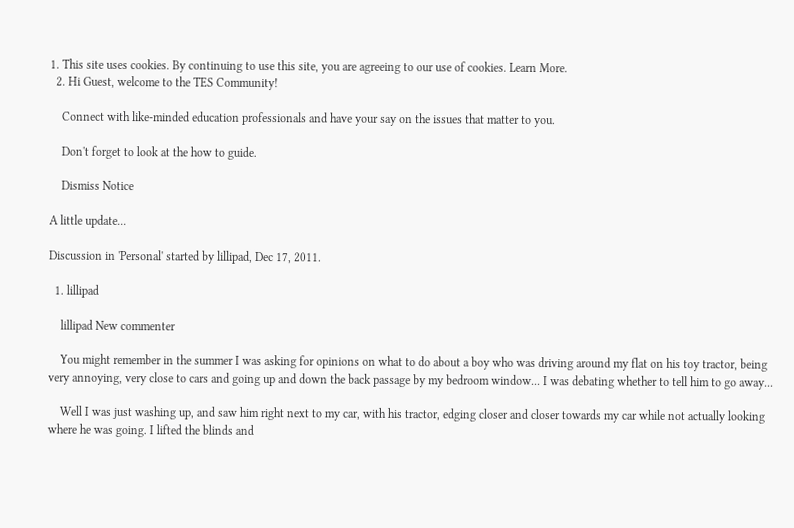1. This site uses cookies. By continuing to use this site, you are agreeing to our use of cookies. Learn More.
  2. Hi Guest, welcome to the TES Community!

    Connect with like-minded education professionals and have your say on the issues that matter to you.

    Don't forget to look at the how to guide.

    Dismiss Notice

A little update...

Discussion in 'Personal' started by lillipad, Dec 17, 2011.

  1. lillipad

    lillipad New commenter

    You might remember in the summer I was asking for opinions on what to do about a boy who was driving around my flat on his toy tractor, being very annoying, very close to cars and going up and down the back passage by my bedroom window... I was debating whether to tell him to go away...

    Well I was just washing up, and saw him right next to my car, with his tractor, edging closer and closer towards my car while not actually looking where he was going. I lifted the blinds and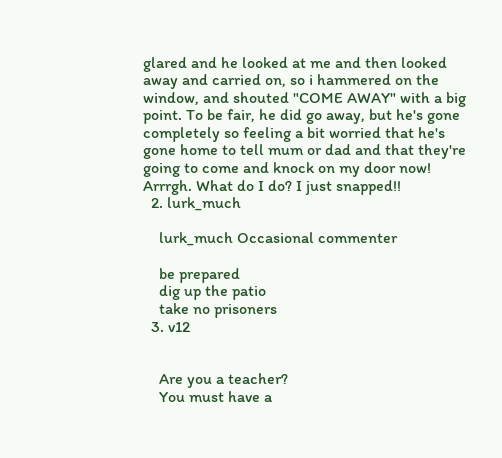glared and he looked at me and then looked away and carried on, so i hammered on the window, and shouted "COME AWAY" with a big point. To be fair, he did go away, but he's gone completely so feeling a bit worried that he's gone home to tell mum or dad and that they're going to come and knock on my door now! Arrrgh. What do I do? I just snapped!!
  2. lurk_much

    lurk_much Occasional commenter

    be prepared
    dig up the patio
    take no prisoners
  3. v12


    Are you a teacher?
    You must have a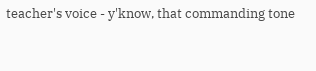teacher's voice - y'know, that commanding tone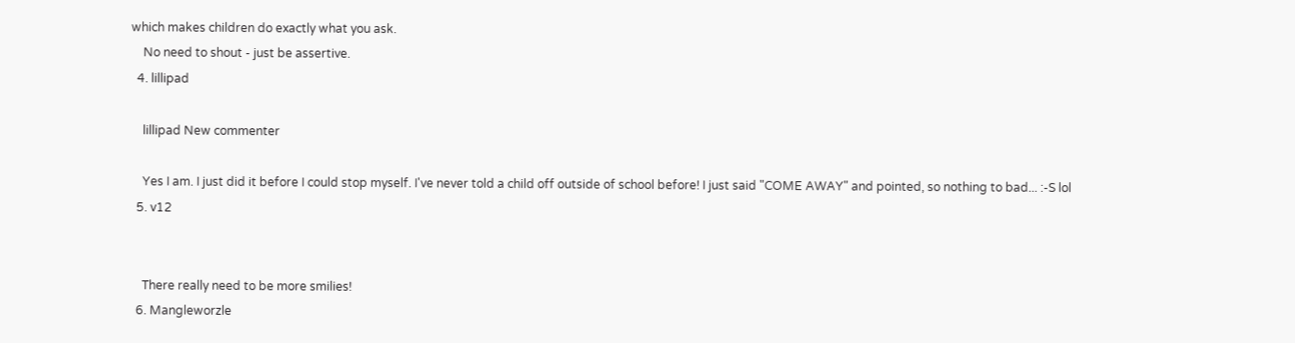which makes children do exactly what you ask.
    No need to shout - just be assertive.
  4. lillipad

    lillipad New commenter

    Yes I am. I just did it before I could stop myself. I've never told a child off outside of school before! I just said "COME AWAY" and pointed, so nothing to bad... :-S lol
  5. v12


    There really need to be more smilies!
  6. Mangleworzle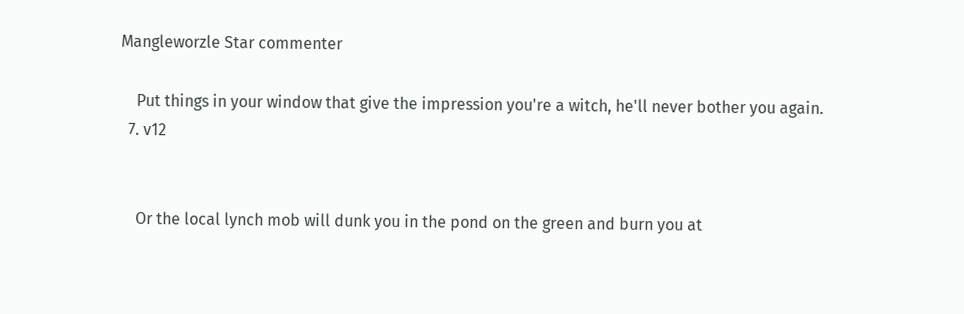Mangleworzle Star commenter

    Put things in your window that give the impression you're a witch, he'll never bother you again.
  7. v12


    Or the local lynch mob will dunk you in the pond on the green and burn you at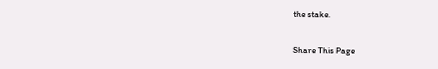the stake.

Share This Page